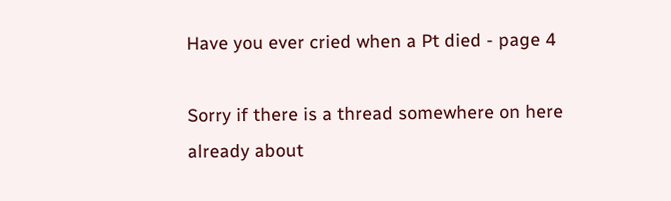Have you ever cried when a Pt died - page 4

Sorry if there is a thread somewhere on here already about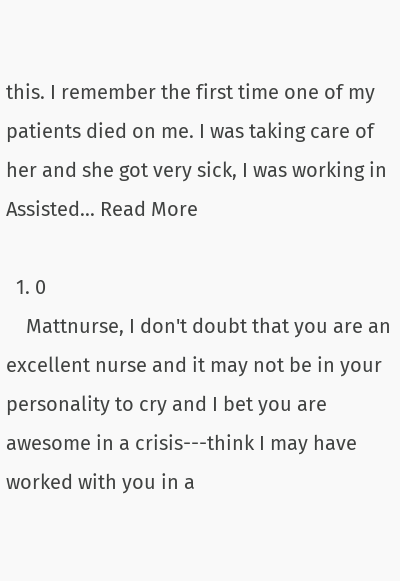this. I remember the first time one of my patients died on me. I was taking care of her and she got very sick, I was working in Assisted... Read More

  1. 0
    Mattnurse, I don't doubt that you are an excellent nurse and it may not be in your personality to cry and I bet you are awesome in a crisis---think I may have worked with you in a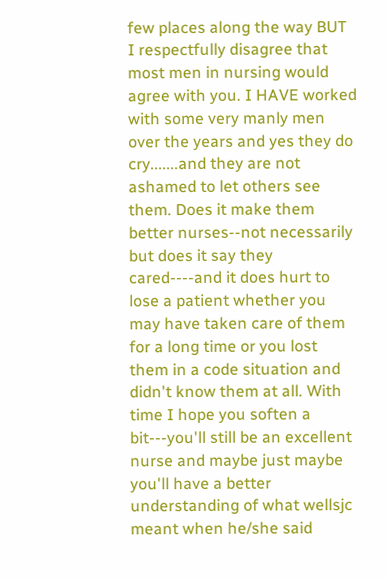few places along the way BUT I respectfully disagree that most men in nursing would agree with you. I HAVE worked with some very manly men over the years and yes they do cry.......and they are not ashamed to let others see them. Does it make them better nurses--not necessarily but does it say they cared----and it does hurt to lose a patient whether you may have taken care of them for a long time or you lost them in a code situation and didn't know them at all. With time I hope you soften a bit---you'll still be an excellent nurse and maybe just maybe you'll have a better understanding of what wellsjc meant when he/she said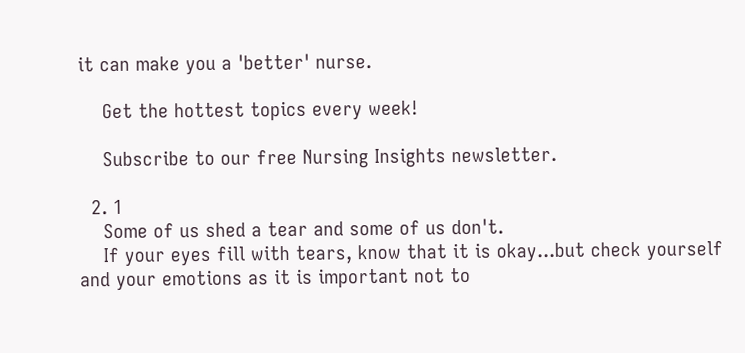it can make you a 'better' nurse.

    Get the hottest topics every week!

    Subscribe to our free Nursing Insights newsletter.

  2. 1
    Some of us shed a tear and some of us don't.
    If your eyes fill with tears, know that it is okay...but check yourself and your emotions as it is important not to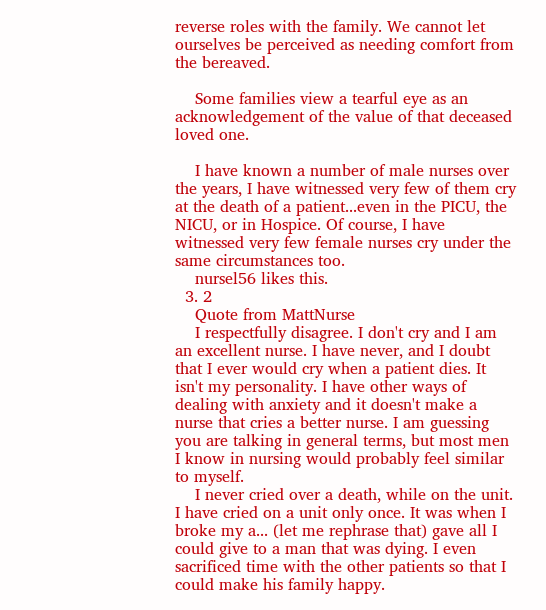reverse roles with the family. We cannot let ourselves be perceived as needing comfort from the bereaved.

    Some families view a tearful eye as an acknowledgement of the value of that deceased loved one.

    I have known a number of male nurses over the years, I have witnessed very few of them cry at the death of a patient...even in the PICU, the NICU, or in Hospice. Of course, I have witnessed very few female nurses cry under the same circumstances too.
    nursel56 likes this.
  3. 2
    Quote from MattNurse
    I respectfully disagree. I don't cry and I am an excellent nurse. I have never, and I doubt that I ever would cry when a patient dies. It isn't my personality. I have other ways of dealing with anxiety and it doesn't make a nurse that cries a better nurse. I am guessing you are talking in general terms, but most men I know in nursing would probably feel similar to myself.
    I never cried over a death, while on the unit. I have cried on a unit only once. It was when I broke my a... (let me rephrase that) gave all I could give to a man that was dying. I even sacrificed time with the other patients so that I could make his family happy.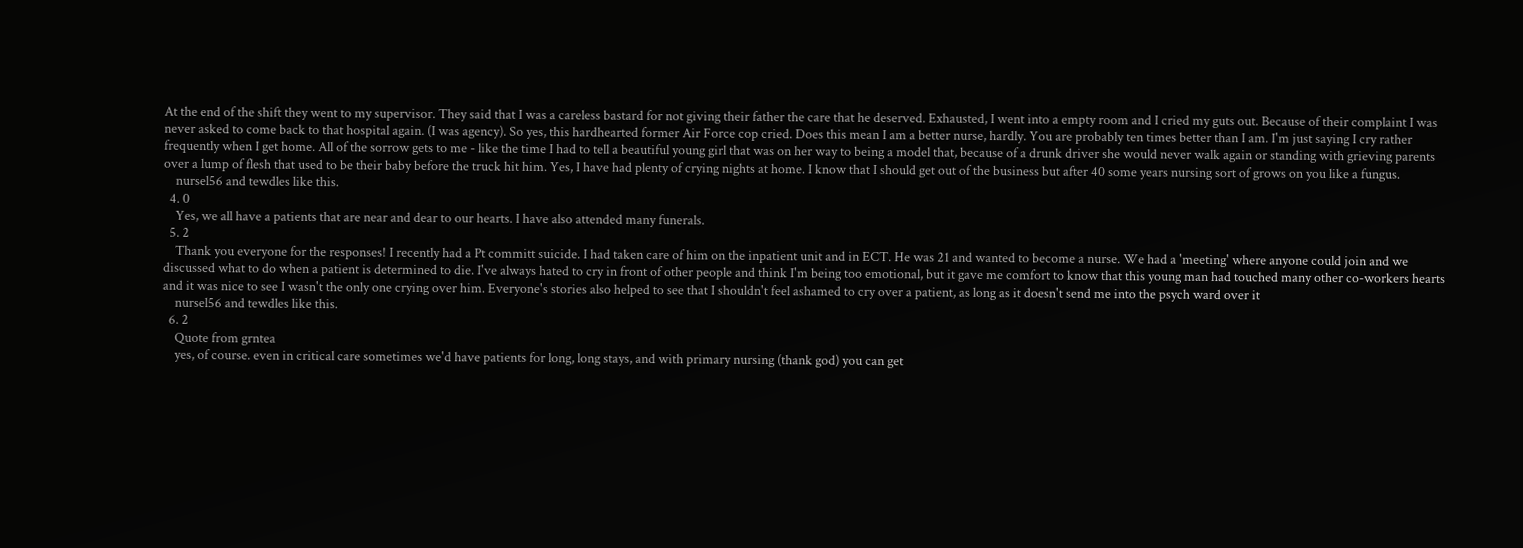At the end of the shift they went to my supervisor. They said that I was a careless bastard for not giving their father the care that he deserved. Exhausted, I went into a empty room and I cried my guts out. Because of their complaint I was never asked to come back to that hospital again. (I was agency). So yes, this hardhearted former Air Force cop cried. Does this mean I am a better nurse, hardly. You are probably ten times better than I am. I'm just saying I cry rather frequently when I get home. All of the sorrow gets to me - like the time I had to tell a beautiful young girl that was on her way to being a model that, because of a drunk driver she would never walk again or standing with grieving parents over a lump of flesh that used to be their baby before the truck hit him. Yes, I have had plenty of crying nights at home. I know that I should get out of the business but after 40 some years nursing sort of grows on you like a fungus.
    nursel56 and tewdles like this.
  4. 0
    Yes, we all have a patients that are near and dear to our hearts. I have also attended many funerals.
  5. 2
    Thank you everyone for the responses! I recently had a Pt committ suicide. I had taken care of him on the inpatient unit and in ECT. He was 21 and wanted to become a nurse. We had a 'meeting' where anyone could join and we discussed what to do when a patient is determined to die. I've always hated to cry in front of other people and think I'm being too emotional, but it gave me comfort to know that this young man had touched many other co-workers hearts and it was nice to see I wasn't the only one crying over him. Everyone's stories also helped to see that I shouldn't feel ashamed to cry over a patient, as long as it doesn't send me into the psych ward over it
    nursel56 and tewdles like this.
  6. 2
    Quote from grntea
    yes, of course. even in critical care sometimes we'd have patients for long, long stays, and with primary nursing (thank god) you can get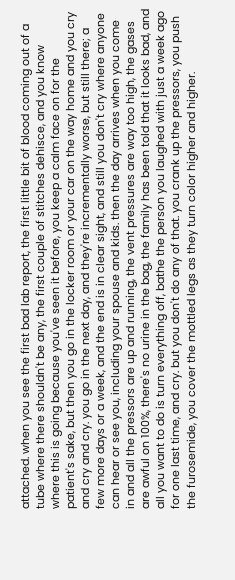attached. when you see the first bad lab report, the first little bit of blood coming out of a tube where there shouldn't be any, the first couple of stitches dehisce, and you know where this is going because you've seen it before, you keep a calm face on for the patient's sake, but then you go in the locker room or your car on the way home and you cry and cry and cry. you go in the next day, and they're incrementally worse, but still there; a few more days or a week, and the end is in clear sight, and still you don't cry where anyone can hear or see you, including your spouse and kids. then the day arrives when you come in and all the pressors are up and running, the vent pressures are way too high, the gases are awful on 100%, there's no urine in the bag, the family has been told that it looks bad, and all you want to do is turn everything off, bathe the person you laughed with just a week ago for one last time, and cry. but you don't do any of that. you crank up the pressors, you push the furosemide, you cover the mottled legs as they turn color higher and higher.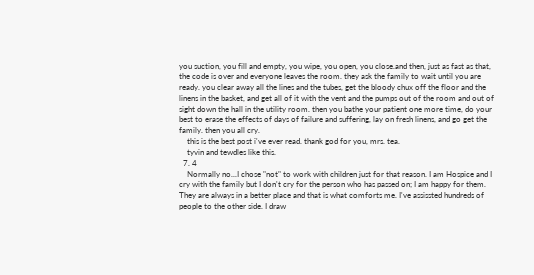you suction, you fill and empty, you wipe, you open, you close.and then, just as fast as that, the code is over and everyone leaves the room. they ask the family to wait until you are ready. you clear away all the lines and the tubes, get the bloody chux off the floor and the linens in the basket, and get all of it with the vent and the pumps out of the room and out of sight down the hall in the utility room. then you bathe your patient one more time, do your best to erase the effects of days of failure and suffering, lay on fresh linens, and go get the family. then you all cry.
    this is the best post i've ever read. thank god for you, mrs. tea.
    tyvin and tewdles like this.
  7. 4
    Normally no...I chose "not" to work with children just for that reason. I am Hospice and I cry with the family but I don't cry for the person who has passed on; I am happy for them. They are always in a better place and that is what comforts me. I've assissted hundreds of people to the other side. I draw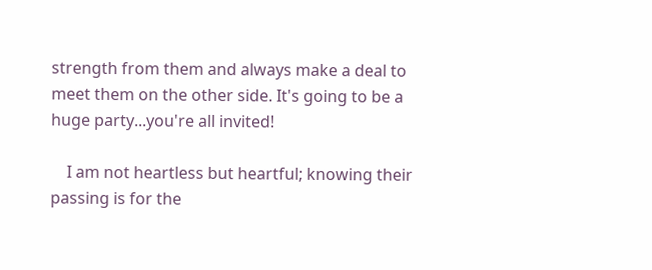strength from them and always make a deal to meet them on the other side. It's going to be a huge party...you're all invited!

    I am not heartless but heartful; knowing their passing is for the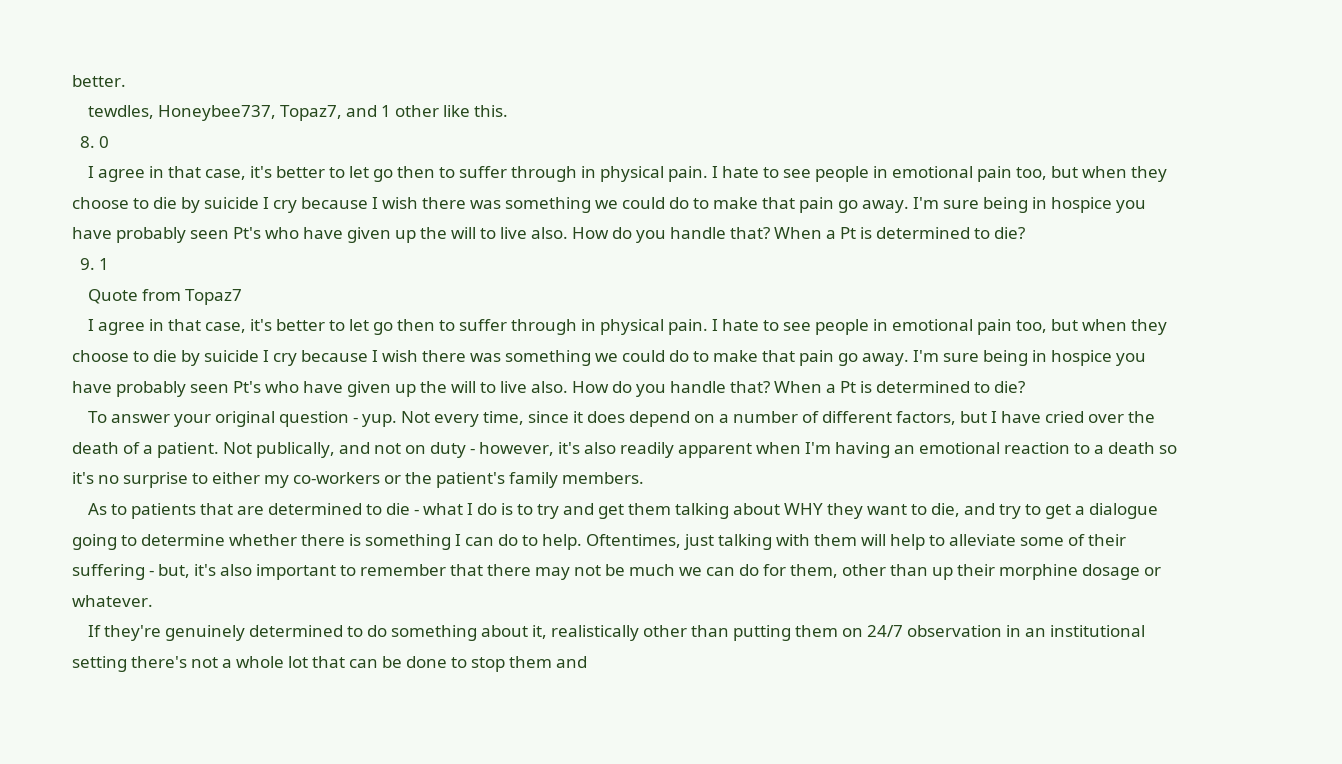better.
    tewdles, Honeybee737, Topaz7, and 1 other like this.
  8. 0
    I agree in that case, it's better to let go then to suffer through in physical pain. I hate to see people in emotional pain too, but when they choose to die by suicide I cry because I wish there was something we could do to make that pain go away. I'm sure being in hospice you have probably seen Pt's who have given up the will to live also. How do you handle that? When a Pt is determined to die?
  9. 1
    Quote from Topaz7
    I agree in that case, it's better to let go then to suffer through in physical pain. I hate to see people in emotional pain too, but when they choose to die by suicide I cry because I wish there was something we could do to make that pain go away. I'm sure being in hospice you have probably seen Pt's who have given up the will to live also. How do you handle that? When a Pt is determined to die?
    To answer your original question - yup. Not every time, since it does depend on a number of different factors, but I have cried over the death of a patient. Not publically, and not on duty - however, it's also readily apparent when I'm having an emotional reaction to a death so it's no surprise to either my co-workers or the patient's family members.
    As to patients that are determined to die - what I do is to try and get them talking about WHY they want to die, and try to get a dialogue going to determine whether there is something I can do to help. Oftentimes, just talking with them will help to alleviate some of their suffering - but, it's also important to remember that there may not be much we can do for them, other than up their morphine dosage or whatever.
    If they're genuinely determined to do something about it, realistically other than putting them on 24/7 observation in an institutional setting there's not a whole lot that can be done to stop them and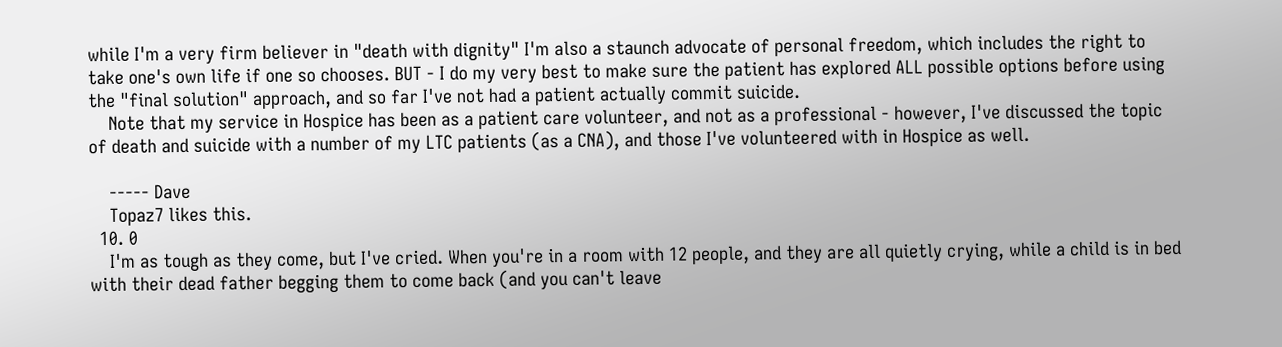while I'm a very firm believer in "death with dignity" I'm also a staunch advocate of personal freedom, which includes the right to take one's own life if one so chooses. BUT - I do my very best to make sure the patient has explored ALL possible options before using the "final solution" approach, and so far I've not had a patient actually commit suicide.
    Note that my service in Hospice has been as a patient care volunteer, and not as a professional - however, I've discussed the topic of death and suicide with a number of my LTC patients (as a CNA), and those I've volunteered with in Hospice as well.

    ----- Dave
    Topaz7 likes this.
  10. 0
    I'm as tough as they come, but I've cried. When you're in a room with 12 people, and they are all quietly crying, while a child is in bed with their dead father begging them to come back (and you can't leave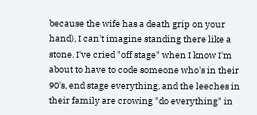because the wife has a death grip on your hand), I can't imagine standing there like a stone. I've cried "off stage" when I know I'm about to have to code someone who's in their 90's, end stage everything, and the leeches in their family are crowing "do everything" in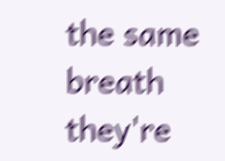the same breath they're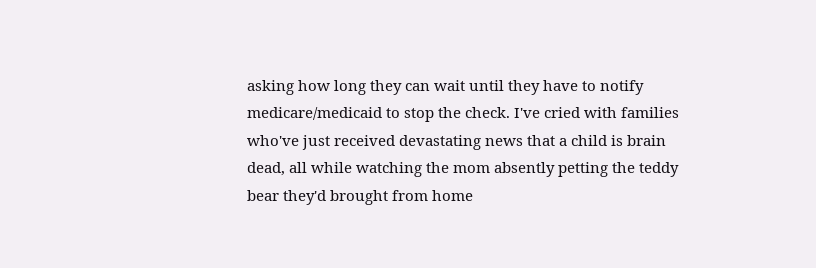asking how long they can wait until they have to notify medicare/medicaid to stop the check. I've cried with families who've just received devastating news that a child is brain dead, all while watching the mom absently petting the teddy bear they'd brought from home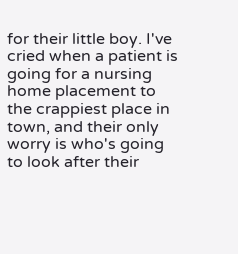for their little boy. I've cried when a patient is going for a nursing home placement to the crappiest place in town, and their only worry is who's going to look after their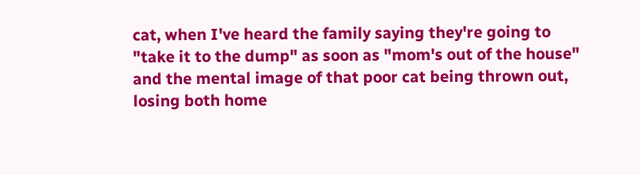cat, when I've heard the family saying they're going to "take it to the dump" as soon as "mom's out of the house" and the mental image of that poor cat being thrown out, losing both home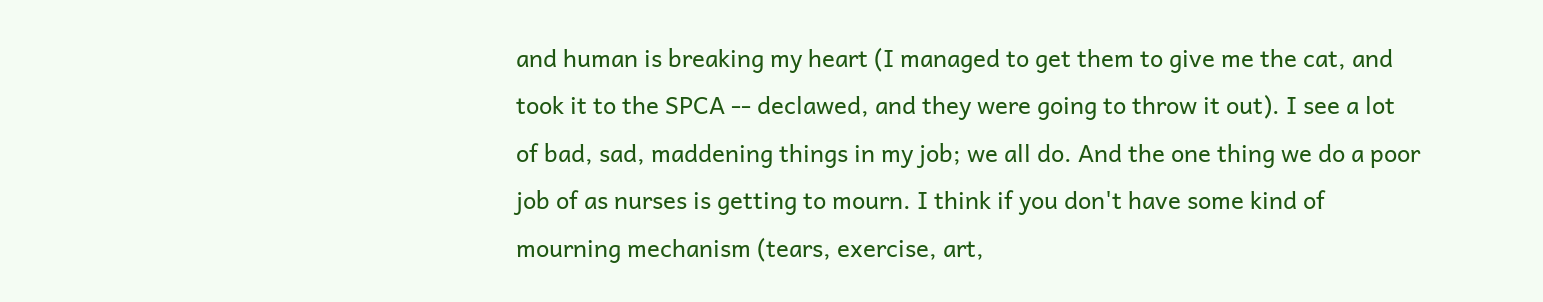and human is breaking my heart (I managed to get them to give me the cat, and took it to the SPCA -- declawed, and they were going to throw it out). I see a lot of bad, sad, maddening things in my job; we all do. And the one thing we do a poor job of as nurses is getting to mourn. I think if you don't have some kind of mourning mechanism (tears, exercise, art,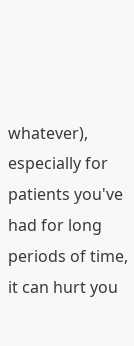whatever), especially for patients you've had for long periods of time, it can hurt you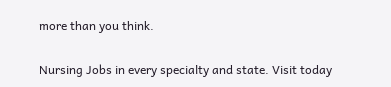more than you think.

Nursing Jobs in every specialty and state. Visit today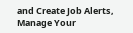and Create Job Alerts, Manage Your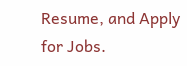Resume, and Apply for Jobs.